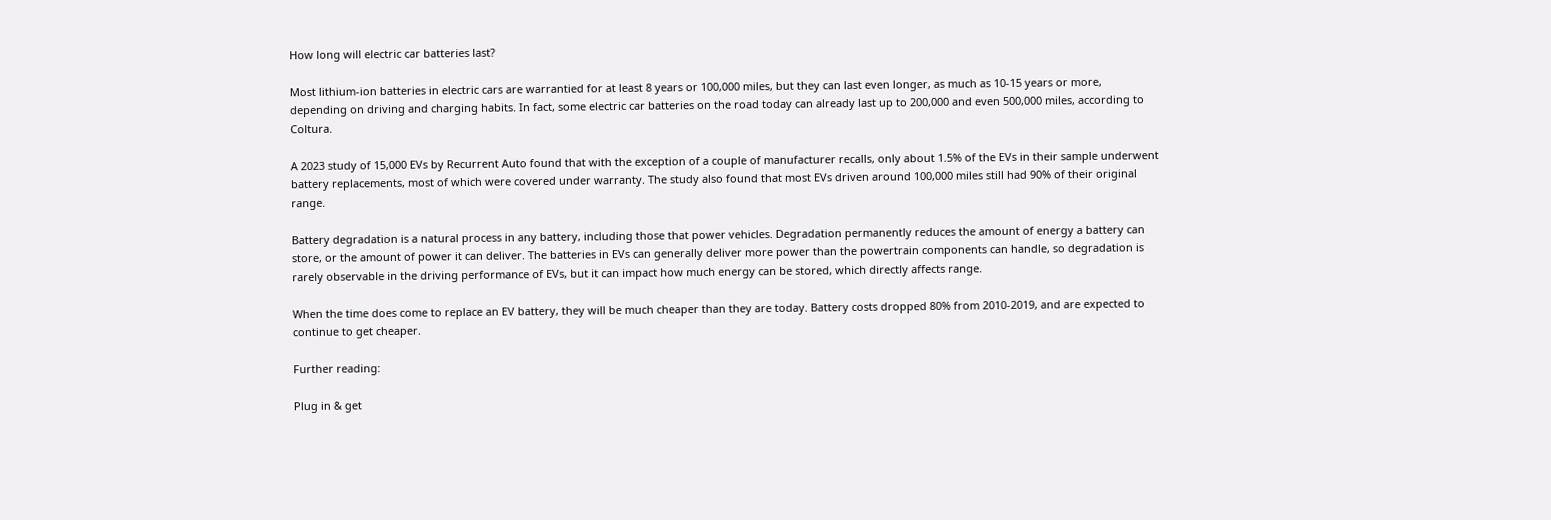How long will electric car batteries last?

Most lithium-ion batteries in electric cars are warrantied for at least 8 years or 100,000 miles, but they can last even longer, as much as 10-15 years or more, depending on driving and charging habits. In fact, some electric car batteries on the road today can already last up to 200,000 and even 500,000 miles, according to Coltura.

A 2023 study of 15,000 EVs by Recurrent Auto found that with the exception of a couple of manufacturer recalls, only about 1.5% of the EVs in their sample underwent battery replacements, most of which were covered under warranty. The study also found that most EVs driven around 100,000 miles still had 90% of their original range.

Battery degradation is a natural process in any battery, including those that power vehicles. Degradation permanently reduces the amount of energy a battery can store, or the amount of power it can deliver. The batteries in EVs can generally deliver more power than the powertrain components can handle, so degradation is rarely observable in the driving performance of EVs, but it can impact how much energy can be stored, which directly affects range.

When the time does come to replace an EV battery, they will be much cheaper than they are today. Battery costs dropped 80% from 2010-2019, and are expected to continue to get cheaper.

Further reading:

Plug in & get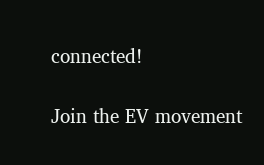connected!

Join the EV movement